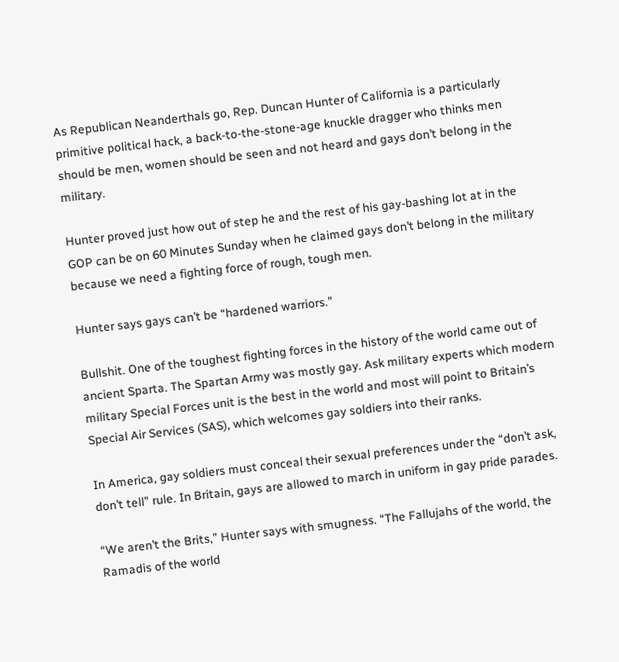As Republican Neanderthals go, Rep. Duncan Hunter of California is a particularly primitive political hack, a back-to-the-stone-age knuckle dragger who thinks men should be men, women should be seen and not heard and gays don’t belong in the military.

Hunter proved just how out of step he and the rest of his gay-bashing lot at in the GOP can be on 60 Minutes Sunday when he claimed gays don’t belong in the military because we need a fighting force of rough, tough men.

Hunter says gays can’t be “hardened warriors.”

Bullshit. One of the toughest fighting forces in the history of the world came out of ancient Sparta. The Spartan Army was mostly gay. Ask military experts which modern military Special Forces unit is the best in the world and most will point to Britain’s Special Air Services (SAS), which welcomes gay soldiers into their ranks.

In America, gay soldiers must conceal their sexual preferences under the “don’t ask, don’t tell” rule. In Britain, gays are allowed to march in uniform in gay pride parades.

“We aren’t the Brits,” Hunter says with smugness. “The Fallujahs of the world, the Ramadis of the world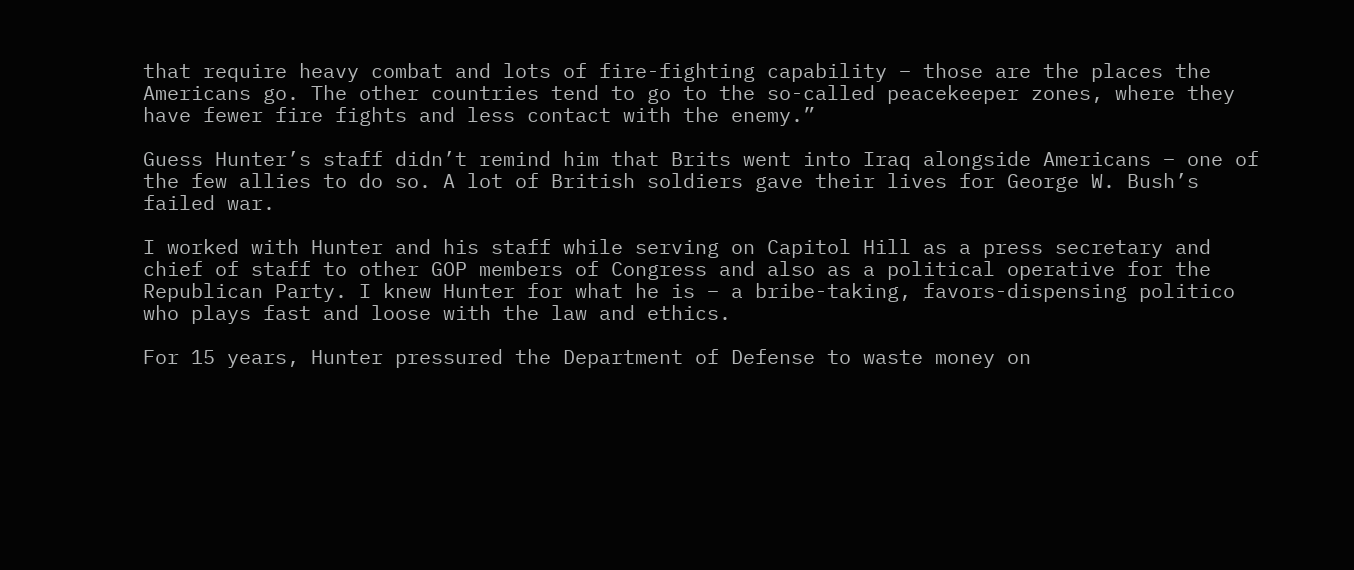that require heavy combat and lots of fire-fighting capability – those are the places the Americans go. The other countries tend to go to the so-called peacekeeper zones, where they have fewer fire fights and less contact with the enemy.”

Guess Hunter’s staff didn’t remind him that Brits went into Iraq alongside Americans – one of the few allies to do so. A lot of British soldiers gave their lives for George W. Bush’s failed war.

I worked with Hunter and his staff while serving on Capitol Hill as a press secretary and chief of staff to other GOP members of Congress and also as a political operative for the Republican Party. I knew Hunter for what he is – a bribe-taking, favors-dispensing politico who plays fast and loose with the law and ethics.

For 15 years, Hunter pressured the Department of Defense to waste money on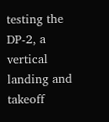testing the DP-2, a vertical landing and takeoff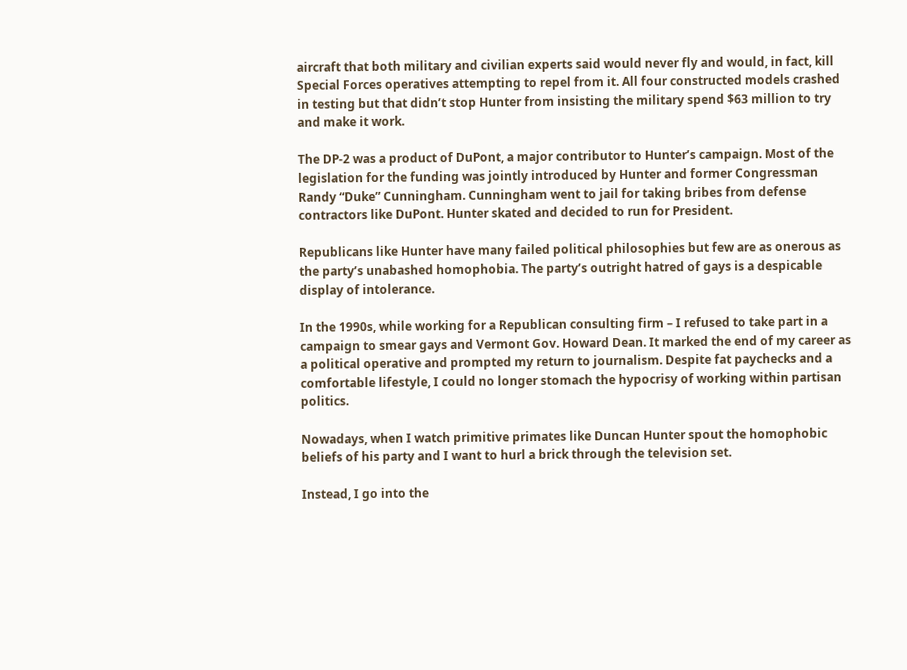aircraft that both military and civilian experts said would never fly and would, in fact, kill Special Forces operatives attempting to repel from it. All four constructed models crashed in testing but that didn’t stop Hunter from insisting the military spend $63 million to try and make it work.

The DP-2 was a product of DuPont, a major contributor to Hunter’s campaign. Most of the legislation for the funding was jointly introduced by Hunter and former Congressman Randy “Duke” Cunningham. Cunningham went to jail for taking bribes from defense contractors like DuPont. Hunter skated and decided to run for President.

Republicans like Hunter have many failed political philosophies but few are as onerous as the party’s unabashed homophobia. The party’s outright hatred of gays is a despicable display of intolerance.

In the 1990s, while working for a Republican consulting firm – I refused to take part in a campaign to smear gays and Vermont Gov. Howard Dean. It marked the end of my career as a political operative and prompted my return to journalism. Despite fat paychecks and a comfortable lifestyle, I could no longer stomach the hypocrisy of working within partisan politics.

Nowadays, when I watch primitive primates like Duncan Hunter spout the homophobic beliefs of his party and I want to hurl a brick through the television set.

Instead, I go into the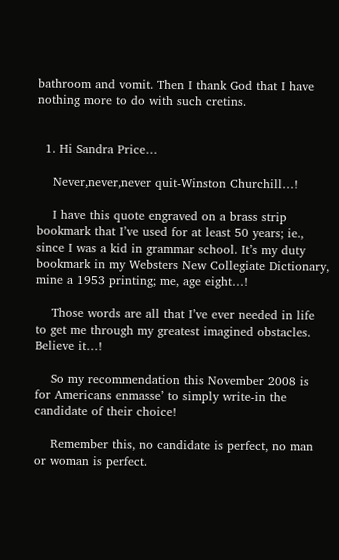bathroom and vomit. Then I thank God that I have nothing more to do with such cretins.


  1. Hi Sandra Price…

    Never,never,never quit-Winston Churchill…!

    I have this quote engraved on a brass strip bookmark that I’ve used for at least 50 years; ie., since I was a kid in grammar school. It’s my duty bookmark in my Websters New Collegiate Dictionary, mine a 1953 printing; me, age eight…!

    Those words are all that I’ve ever needed in life to get me through my greatest imagined obstacles. Believe it…!

    So my recommendation this November 2008 is for Americans enmasse’ to simply write-in the candidate of their choice!

    Remember this, no candidate is perfect, no man or woman is perfect.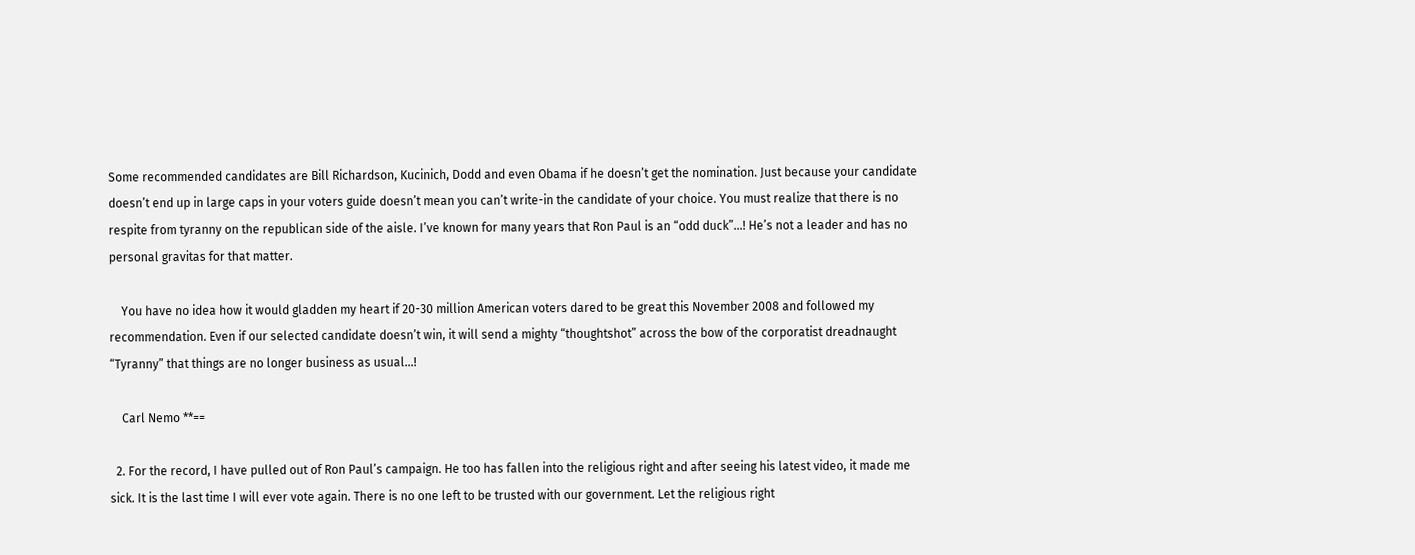Some recommended candidates are Bill Richardson, Kucinich, Dodd and even Obama if he doesn’t get the nomination. Just because your candidate doesn’t end up in large caps in your voters guide doesn’t mean you can’t write-in the candidate of your choice. You must realize that there is no respite from tyranny on the republican side of the aisle. I’ve known for many years that Ron Paul is an “odd duck”…! He’s not a leader and has no personal gravitas for that matter.

    You have no idea how it would gladden my heart if 20-30 million American voters dared to be great this November 2008 and followed my recommendation. Even if our selected candidate doesn’t win, it will send a mighty “thoughtshot” across the bow of the corporatist dreadnaught “Tyranny” that things are no longer business as usual…!

    Carl Nemo **==

  2. For the record, I have pulled out of Ron Paul’s campaign. He too has fallen into the religious right and after seeing his latest video, it made me sick. It is the last time I will ever vote again. There is no one left to be trusted with our government. Let the religious right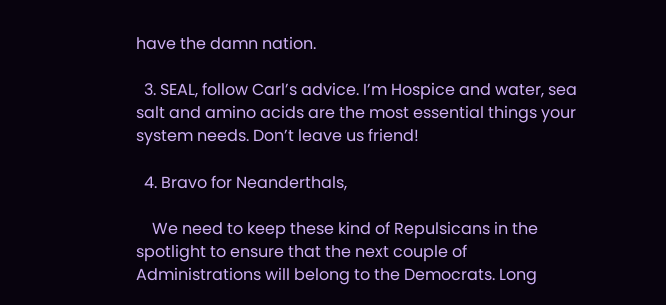have the damn nation.

  3. SEAL, follow Carl’s advice. I’m Hospice and water, sea salt and amino acids are the most essential things your system needs. Don’t leave us friend!

  4. Bravo for Neanderthals,

    We need to keep these kind of Repulsicans in the spotlight to ensure that the next couple of Administrations will belong to the Democrats. Long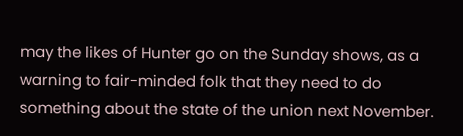may the likes of Hunter go on the Sunday shows, as a warning to fair-minded folk that they need to do something about the state of the union next November.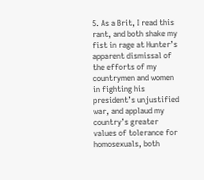5. As a Brit, I read this rant, and both shake my fist in rage at Hunter’s apparent dismissal of the efforts of my countrymen and women in fighting his president’s unjustified war, and applaud my country’s greater values of tolerance for homosexuals, both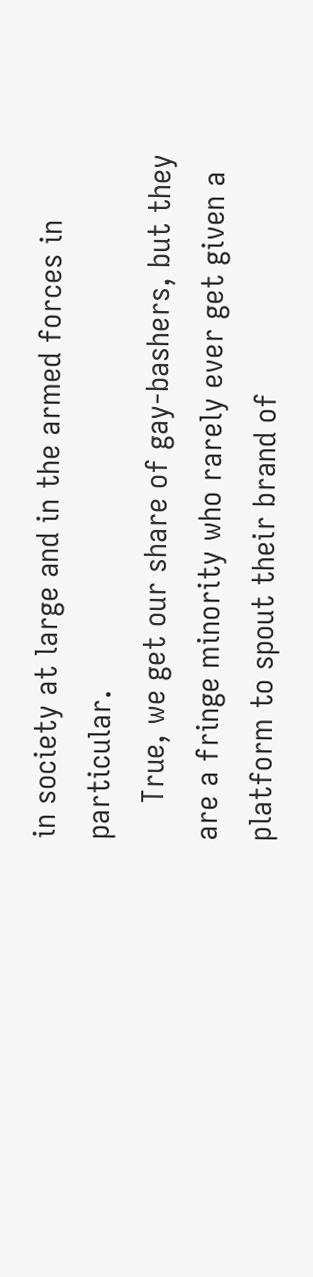in society at large and in the armed forces in particular.
    True, we get our share of gay-bashers, but they are a fringe minority who rarely ever get given a platform to spout their brand of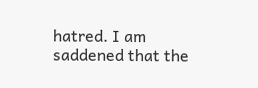hatred. I am saddened that the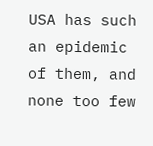USA has such an epidemic of them, and none too few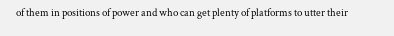of them in positions of power and who can get plenty of platforms to utter their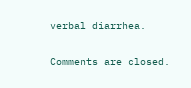verbal diarrhea.

Comments are closed.